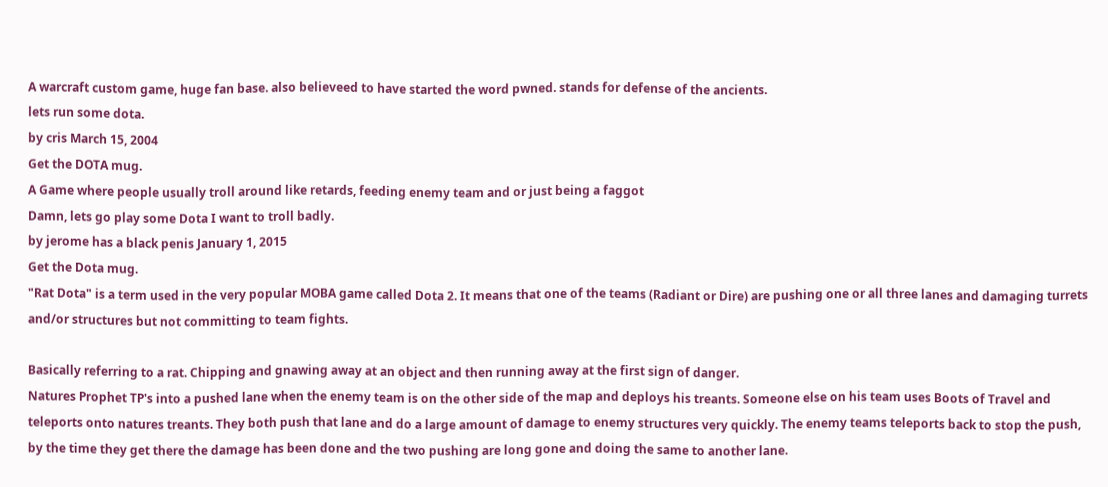A warcraft custom game, huge fan base. also believeed to have started the word pwned. stands for defense of the ancients.
lets run some dota.
by cris March 15, 2004
Get the DOTA mug.
A Game where people usually troll around like retards, feeding enemy team and or just being a faggot
Damn, lets go play some Dota I want to troll badly.
by jerome has a black penis January 1, 2015
Get the Dota mug.
"Rat Dota" is a term used in the very popular MOBA game called Dota 2. It means that one of the teams (Radiant or Dire) are pushing one or all three lanes and damaging turrets and/or structures but not committing to team fights.

Basically referring to a rat. Chipping and gnawing away at an object and then running away at the first sign of danger.
Natures Prophet TP's into a pushed lane when the enemy team is on the other side of the map and deploys his treants. Someone else on his team uses Boots of Travel and teleports onto natures treants. They both push that lane and do a large amount of damage to enemy structures very quickly. The enemy teams teleports back to stop the push, by the time they get there the damage has been done and the two pushing are long gone and doing the same to another lane.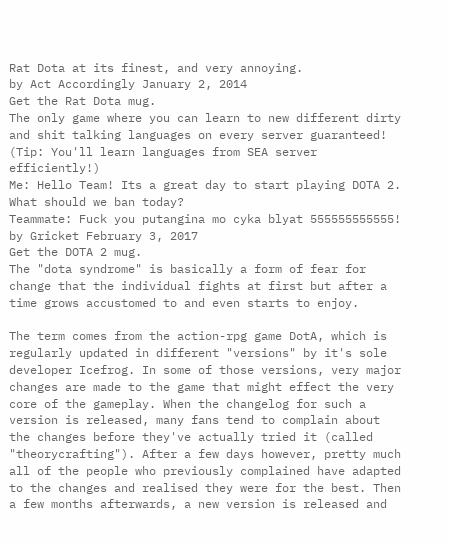Rat Dota at its finest, and very annoying.
by Act Accordingly January 2, 2014
Get the Rat Dota mug.
The only game where you can learn to new different dirty and shit talking languages on every server guaranteed! (Tip: You'll learn languages from SEA server efficiently!)
Me: Hello Team! Its a great day to start playing DOTA 2. What should we ban today?
Teammate: Fuck you putangina mo cyka blyat 555555555555!
by Gricket February 3, 2017
Get the DOTA 2 mug.
The "dota syndrome" is basically a form of fear for change that the individual fights at first but after a time grows accustomed to and even starts to enjoy.

The term comes from the action-rpg game DotA, which is regularly updated in different "versions" by it's sole developer Icefrog. In some of those versions, very major changes are made to the game that might effect the very core of the gameplay. When the changelog for such a version is released, many fans tend to complain about the changes before they've actually tried it (called "theorycrafting"). After a few days however, pretty much all of the people who previously complained have adapted to the changes and realised they were for the best. Then a few months afterwards, a new version is released and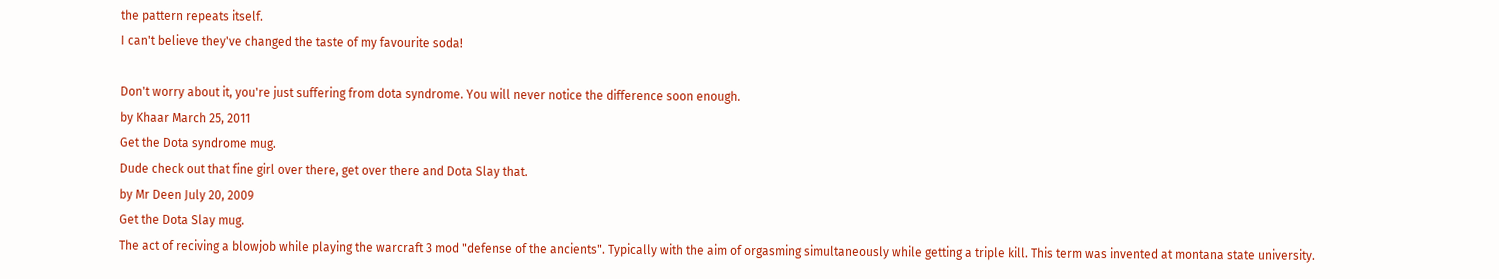the pattern repeats itself.
I can't believe they've changed the taste of my favourite soda!

Don't worry about it, you're just suffering from dota syndrome. You will never notice the difference soon enough.
by Khaar March 25, 2011
Get the Dota syndrome mug.
Dude check out that fine girl over there, get over there and Dota Slay that.
by Mr Deen July 20, 2009
Get the Dota Slay mug.
The act of reciving a blowjob while playing the warcraft 3 mod "defense of the ancients". Typically with the aim of orgasming simultaneously while getting a triple kill. This term was invented at montana state university.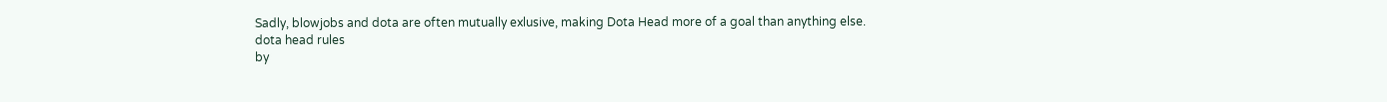Sadly, blowjobs and dota are often mutually exlusive, making Dota Head more of a goal than anything else.
dota head rules
by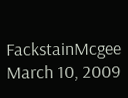FackstainMcgee March 10, 2009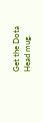Get the Dota Head mug.